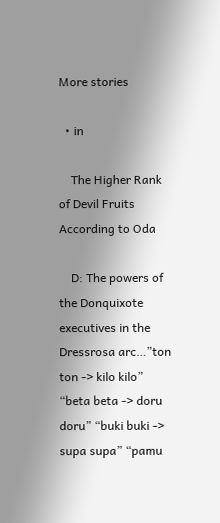More stories

  • in

    The Higher Rank of Devil Fruits According to Oda

    D: The powers of the Donquixote executives in the Dressrosa arc…”ton ton -> kilo kilo” “beta beta -> doru doru” “buki buki -> supa supa” “pamu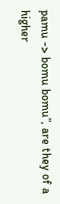pamu -> bomu bomu”, are they of a higher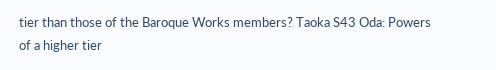tier than those of the Baroque Works members? Taoka S43 Oda: Powers of a higher tier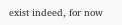exist indeed, for now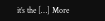it’s the […] More